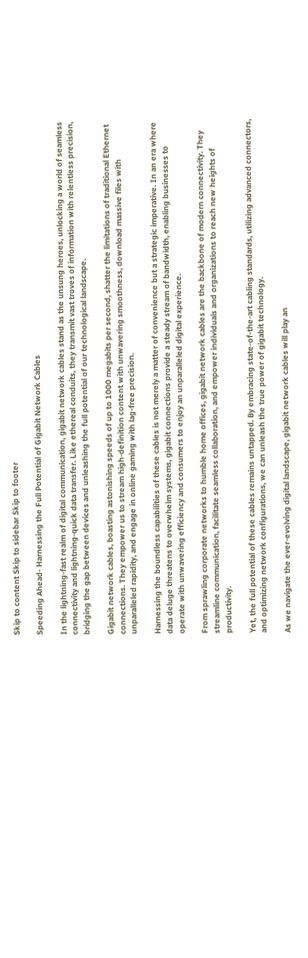Skip to content Skip to sidebar Skip to footer

Speeding Ahead- Harnessing the Full Potential of Gigabit Network Cables

In the lightning-fast realm of digital communication, gigabit network cables stand as the unsung heroes, unlocking a world of seamless connectivity and lightning-quick data transfer. Like ethereal conduits, they transmit vast troves of information with relentless precision, bridging the gap between devices and unleashing the full potential of our technological landscape.

Gigabit network cables, boasting astonishing speeds of up to 1000 megabits per second, shatter the limitations of traditional Ethernet connections. They empower us to stream high-definition content with unwavering smoothness, download massive files with unparalleled rapidity, and engage in online gaming with lag-free precision.

Harnessing the boundless capabilities of these cables is not merely a matter of convenience but a strategic imperative. In an era where data deluge threatens to overwhelm systems, gigabit connections provide a steady stream of bandwidth, enabling businesses to operate with unwavering efficiency and consumers to enjoy an unparalleled digital experience.

From sprawling corporate networks to humble home offices, gigabit network cables are the backbone of modern connectivity. They streamline communication, facilitate seamless collaboration, and empower individuals and organizations to reach new heights of productivity.

Yet, the full potential of these cables remains untapped. By embracing state-of-the-art cabling standards, utilizing advanced connectors, and optimizing network configurations, we can unleash the true power of gigabit technology.

As we navigate the ever-evolving digital landscape, gigabit network cables will play an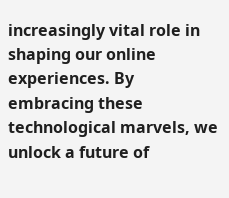increasingly vital role in shaping our online experiences. By embracing these technological marvels, we unlock a future of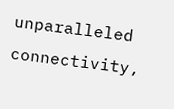unparalleled connectivity,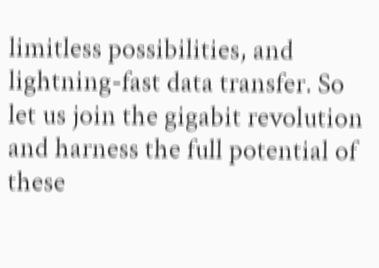limitless possibilities, and lightning-fast data transfer. So let us join the gigabit revolution and harness the full potential of these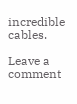incredible cables.

Leave a comment